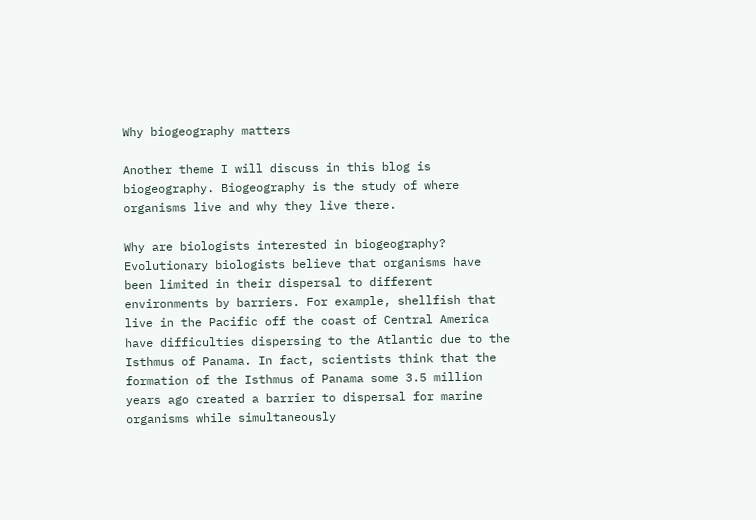Why biogeography matters

Another theme I will discuss in this blog is biogeography. Biogeography is the study of where organisms live and why they live there.

Why are biologists interested in biogeography?
Evolutionary biologists believe that organisms have been limited in their dispersal to different environments by barriers. For example, shellfish that live in the Pacific off the coast of Central America have difficulties dispersing to the Atlantic due to the Isthmus of Panama. In fact, scientists think that the formation of the Isthmus of Panama some 3.5 million years ago created a barrier to dispersal for marine organisms while simultaneously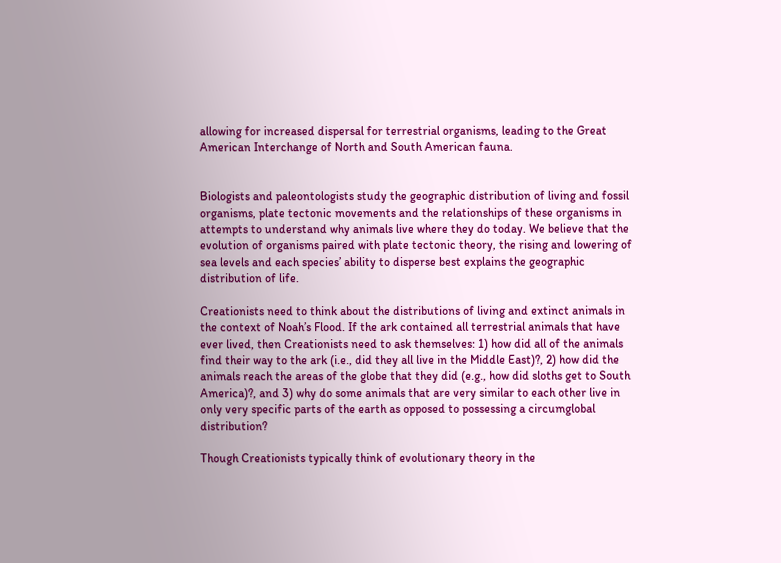allowing for increased dispersal for terrestrial organisms, leading to the Great American Interchange of North and South American fauna.


Biologists and paleontologists study the geographic distribution of living and fossil organisms, plate tectonic movements and the relationships of these organisms in attempts to understand why animals live where they do today. We believe that the evolution of organisms paired with plate tectonic theory, the rising and lowering of sea levels and each species’ ability to disperse best explains the geographic distribution of life.

Creationists need to think about the distributions of living and extinct animals in the context of Noah’s Flood. If the ark contained all terrestrial animals that have ever lived, then Creationists need to ask themselves: 1) how did all of the animals find their way to the ark (i.e., did they all live in the Middle East)?, 2) how did the animals reach the areas of the globe that they did (e.g., how did sloths get to South America)?, and 3) why do some animals that are very similar to each other live in only very specific parts of the earth as opposed to possessing a circumglobal distribution?

Though Creationists typically think of evolutionary theory in the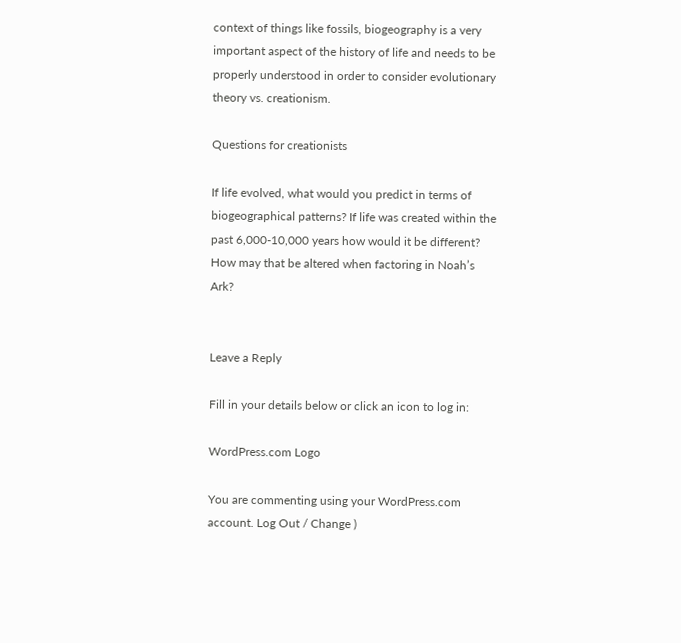context of things like fossils, biogeography is a very important aspect of the history of life and needs to be properly understood in order to consider evolutionary theory vs. creationism.

Questions for creationists

If life evolved, what would you predict in terms of biogeographical patterns? If life was created within the past 6,000-10,000 years how would it be different? How may that be altered when factoring in Noah’s Ark?


Leave a Reply

Fill in your details below or click an icon to log in:

WordPress.com Logo

You are commenting using your WordPress.com account. Log Out / Change )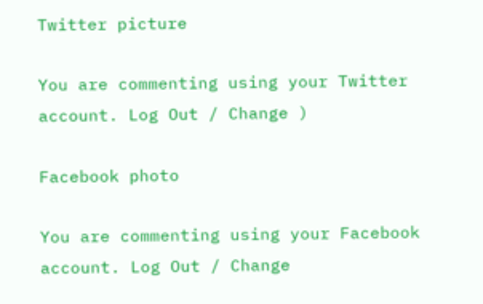Twitter picture

You are commenting using your Twitter account. Log Out / Change )

Facebook photo

You are commenting using your Facebook account. Log Out / Change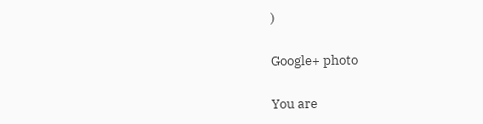)

Google+ photo

You are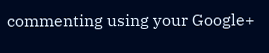commenting using your Google+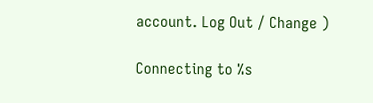account. Log Out / Change )

Connecting to %s